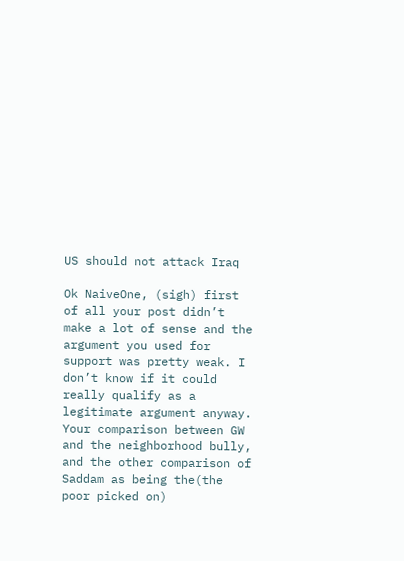US should not attack Iraq

Ok NaiveOne, (sigh) first of all your post didn’t make a lot of sense and the argument you used for support was pretty weak. I don’t know if it could really qualify as a legitimate argument anyway. Your comparison between GW and the neighborhood bully, and the other comparison of Saddam as being the(the poor picked on)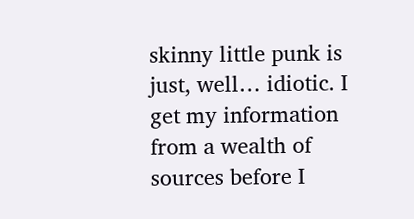skinny little punk is just, well… idiotic. I get my information from a wealth of sources before I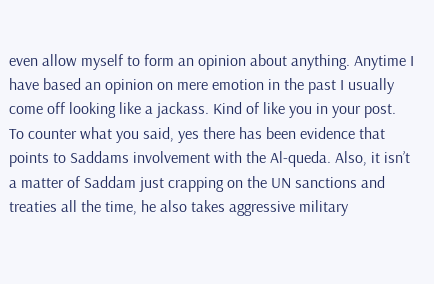even allow myself to form an opinion about anything. Anytime I have based an opinion on mere emotion in the past I usually come off looking like a jackass. Kind of like you in your post. To counter what you said, yes there has been evidence that points to Saddams involvement with the Al-queda. Also, it isn’t a matter of Saddam just crapping on the UN sanctions and treaties all the time, he also takes aggressive military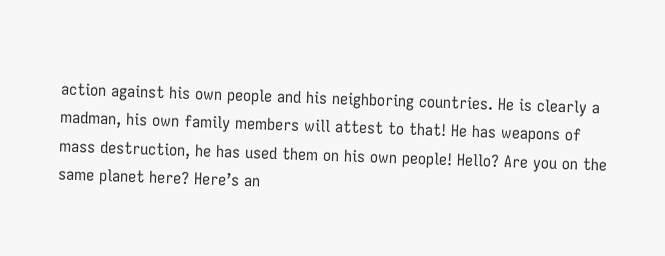action against his own people and his neighboring countries. He is clearly a madman, his own family members will attest to that! He has weapons of mass destruction, he has used them on his own people! Hello? Are you on the same planet here? Here’s an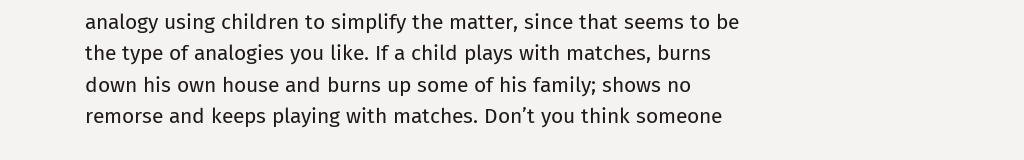analogy using children to simplify the matter, since that seems to be the type of analogies you like. If a child plays with matches, burns down his own house and burns up some of his family; shows no remorse and keeps playing with matches. Don’t you think someone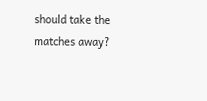should take the matches away?